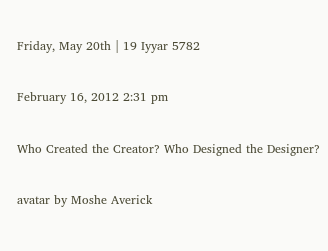Friday, May 20th | 19 Iyyar 5782

February 16, 2012 2:31 pm

Who Created the Creator? Who Designed the Designer?

avatar by Moshe Averick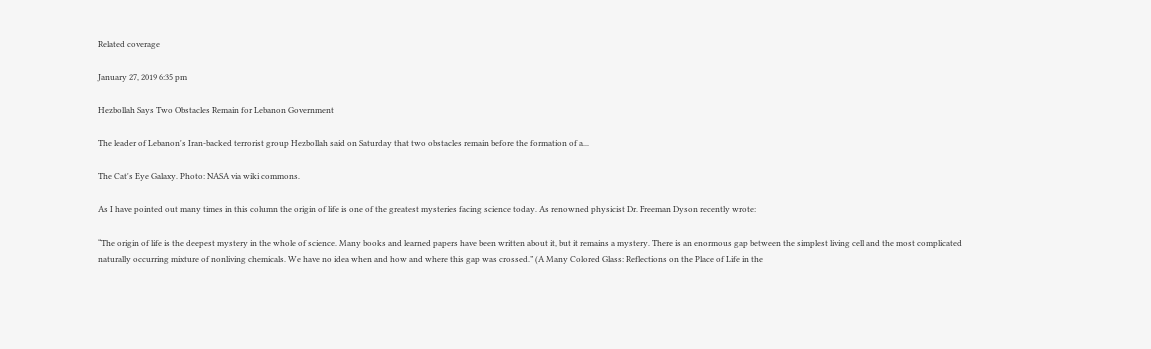Related coverage

January 27, 2019 6:35 pm

Hezbollah Says Two Obstacles Remain for Lebanon Government

The leader of Lebanon's Iran-backed terrorist group Hezbollah said on Saturday that two obstacles remain before the formation of a...

The Cat's Eye Galaxy. Photo: NASA via wiki commons.

As I have pointed out many times in this column the origin of life is one of the greatest mysteries facing science today. As renowned physicist Dr. Freeman Dyson recently wrote:

“The origin of life is the deepest mystery in the whole of science. Many books and learned papers have been written about it, but it remains a mystery. There is an enormous gap between the simplest living cell and the most complicated naturally occurring mixture of nonliving chemicals. We have no idea when and how and where this gap was crossed.” (A Many Colored Glass: Reflections on the Place of Life in the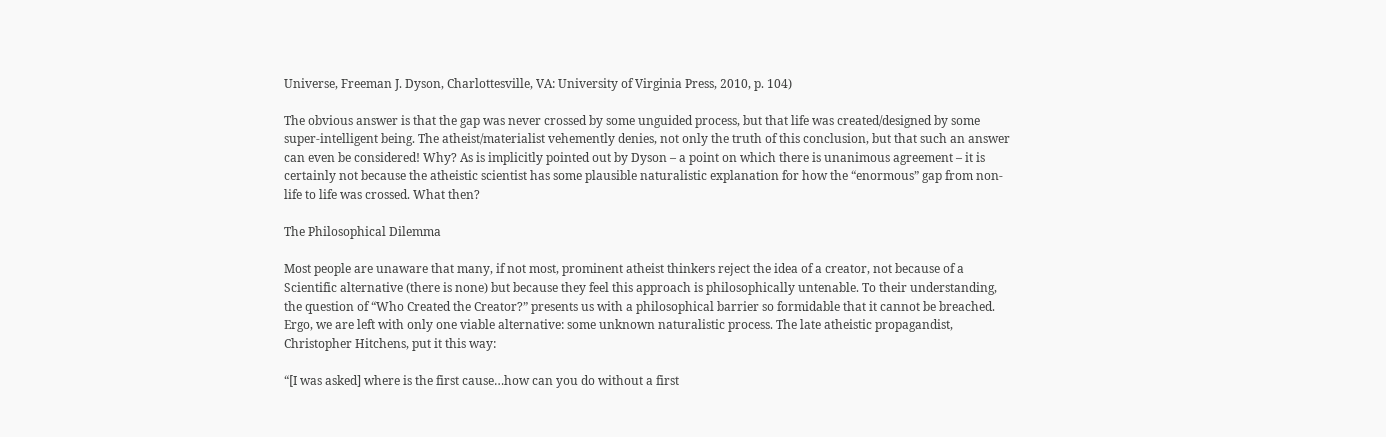Universe, Freeman J. Dyson, Charlottesville, VA: University of Virginia Press, 2010, p. 104)

The obvious answer is that the gap was never crossed by some unguided process, but that life was created/designed by some super-intelligent being. The atheist/materialist vehemently denies, not only the truth of this conclusion, but that such an answer can even be considered! Why? As is implicitly pointed out by Dyson – a point on which there is unanimous agreement – it is certainly not because the atheistic scientist has some plausible naturalistic explanation for how the “enormous” gap from non-life to life was crossed. What then?

The Philosophical Dilemma

Most people are unaware that many, if not most, prominent atheist thinkers reject the idea of a creator, not because of a Scientific alternative (there is none) but because they feel this approach is philosophically untenable. To their understanding, the question of “Who Created the Creator?” presents us with a philosophical barrier so formidable that it cannot be breached. Ergo, we are left with only one viable alternative: some unknown naturalistic process. The late atheistic propagandist, Christopher Hitchens, put it this way:

“[I was asked] where is the first cause…how can you do without a first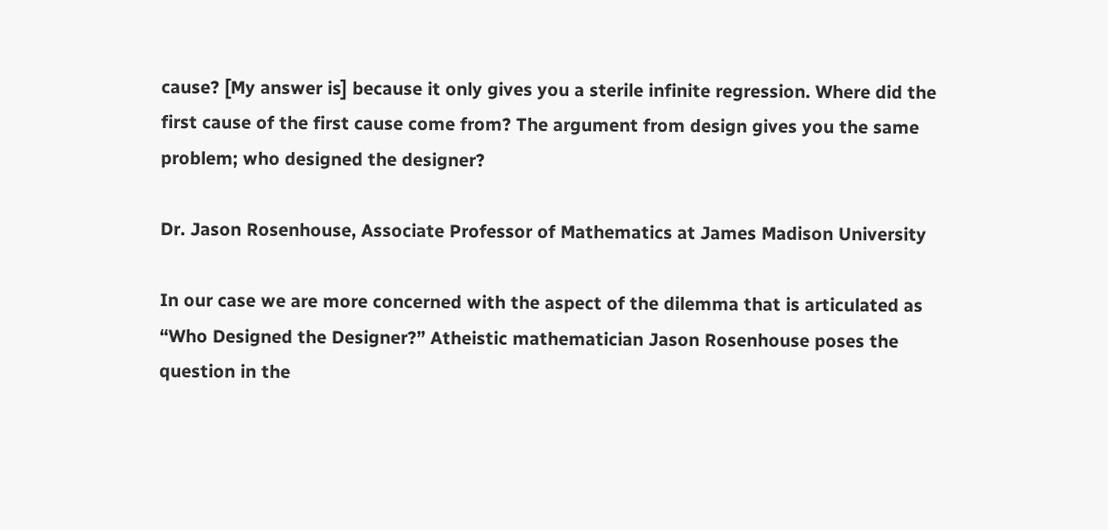cause? [My answer is] because it only gives you a sterile infinite regression. Where did the first cause of the first cause come from? The argument from design gives you the same problem; who designed the designer?

Dr. Jason Rosenhouse, Associate Professor of Mathematics at James Madison University

In our case we are more concerned with the aspect of the dilemma that is articulated as “Who Designed the Designer?” Atheistic mathematician Jason Rosenhouse poses the question in the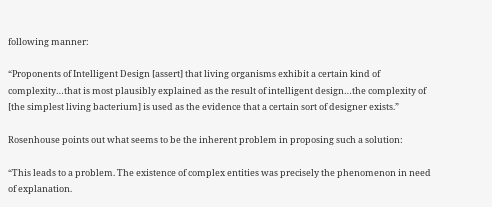following manner:

“Proponents of Intelligent Design [assert] that living organisms exhibit a certain kind of complexity…that is most plausibly explained as the result of intelligent design…the complexity of [the simplest living bacterium] is used as the evidence that a certain sort of designer exists.”

Rosenhouse points out what seems to be the inherent problem in proposing such a solution:

“This leads to a problem. The existence of complex entities was precisely the phenomenon in need of explanation.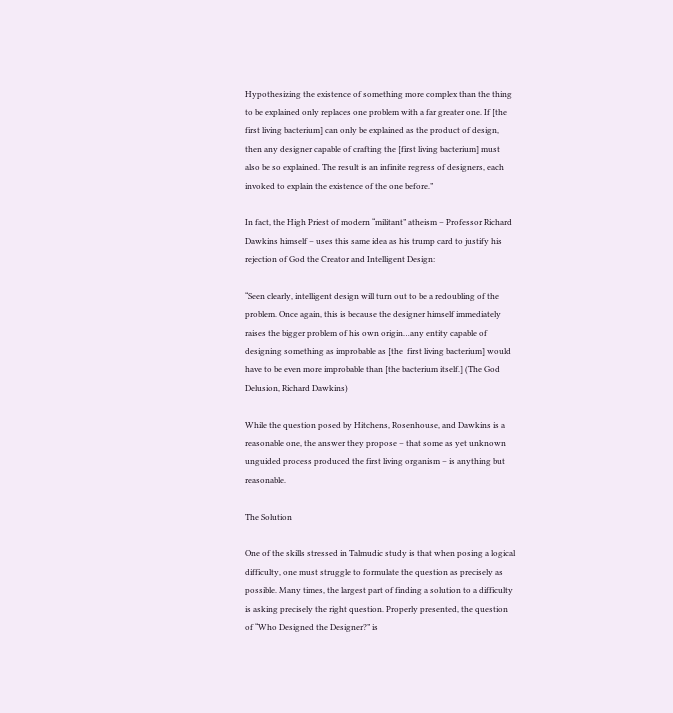Hypothesizing the existence of something more complex than the thing to be explained only replaces one problem with a far greater one. If [the first living bacterium] can only be explained as the product of design, then any designer capable of crafting the [first living bacterium] must also be so explained. The result is an infinite regress of designers, each invoked to explain the existence of the one before.”

In fact, the High Priest of modern “militant” atheism – Professor Richard Dawkins himself – uses this same idea as his trump card to justify his rejection of God the Creator and Intelligent Design:

“Seen clearly, intelligent design will turn out to be a redoubling of the problem. Once again, this is because the designer himself immediately raises the bigger problem of his own origin…any entity capable of designing something as improbable as [the  first living bacterium] would have to be even more improbable than [the bacterium itself.] (The God Delusion, Richard Dawkins)

While the question posed by Hitchens, Rosenhouse, and Dawkins is a reasonable one, the answer they propose – that some as yet unknown unguided process produced the first living organism – is anything but reasonable.

The Solution

One of the skills stressed in Talmudic study is that when posing a logical difficulty, one must struggle to formulate the question as precisely as possible. Many times, the largest part of finding a solution to a difficulty is asking precisely the right question. Properly presented, the question of “Who Designed the Designer?” is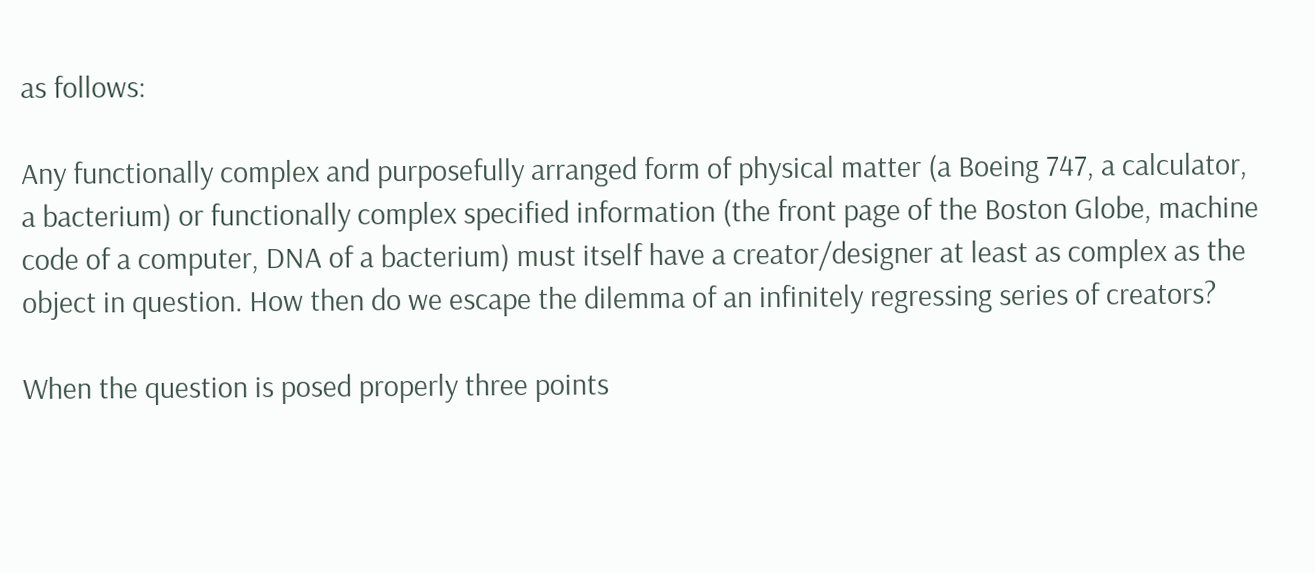as follows:

Any functionally complex and purposefully arranged form of physical matter (a Boeing 747, a calculator, a bacterium) or functionally complex specified information (the front page of the Boston Globe, machine code of a computer, DNA of a bacterium) must itself have a creator/designer at least as complex as the object in question. How then do we escape the dilemma of an infinitely regressing series of creators?

When the question is posed properly three points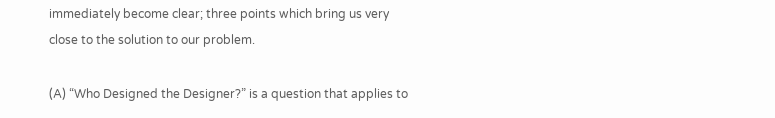immediately become clear; three points which bring us very close to the solution to our problem.

(A) “Who Designed the Designer?” is a question that applies to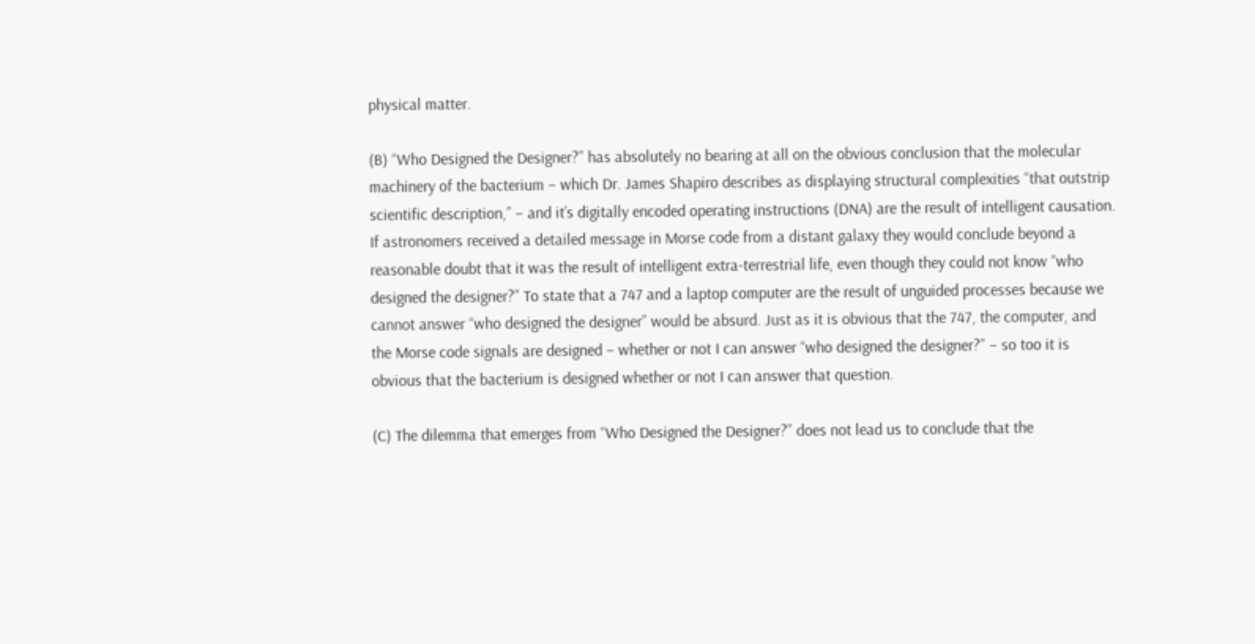physical matter.

(B) “Who Designed the Designer?” has absolutely no bearing at all on the obvious conclusion that the molecular machinery of the bacterium – which Dr. James Shapiro describes as displaying structural complexities “that outstrip scientific description,” – and it’s digitally encoded operating instructions (DNA) are the result of intelligent causation. If astronomers received a detailed message in Morse code from a distant galaxy they would conclude beyond a reasonable doubt that it was the result of intelligent extra-terrestrial life, even though they could not know “who designed the designer?” To state that a 747 and a laptop computer are the result of unguided processes because we cannot answer “who designed the designer” would be absurd. Just as it is obvious that the 747, the computer, and the Morse code signals are designed – whether or not I can answer “who designed the designer?” – so too it is obvious that the bacterium is designed whether or not I can answer that question.

(C) The dilemma that emerges from “Who Designed the Designer?” does not lead us to conclude that the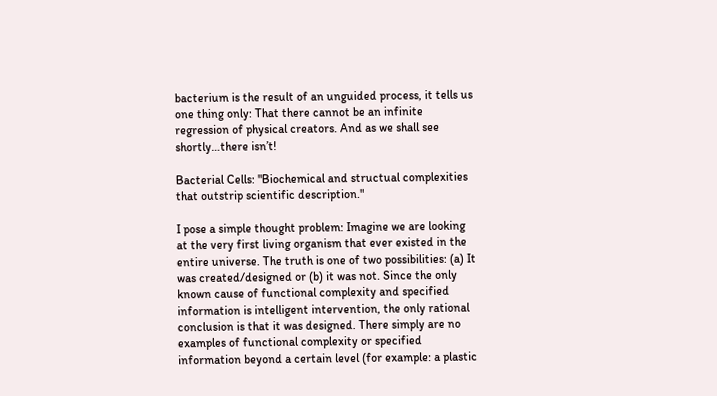bacterium is the result of an unguided process, it tells us one thing only: That there cannot be an infinite regression of physical creators. And as we shall see shortly…there isn’t!

Bacterial Cells: "Biochemical and structual complexities that outstrip scientific description."

I pose a simple thought problem: Imagine we are looking at the very first living organism that ever existed in the entire universe. The truth is one of two possibilities: (a) It was created/designed or (b) it was not. Since the only known cause of functional complexity and specified information is intelligent intervention, the only rational conclusion is that it was designed. There simply are no examples of functional complexity or specified information beyond a certain level (for example: a plastic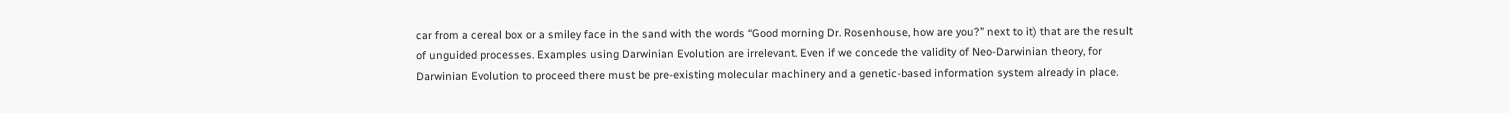car from a cereal box or a smiley face in the sand with the words “Good morning Dr. Rosenhouse, how are you?” next to it) that are the result of unguided processes. Examples using Darwinian Evolution are irrelevant. Even if we concede the validity of Neo-Darwinian theory, for Darwinian Evolution to proceed there must be pre-existing molecular machinery and a genetic-based information system already in place.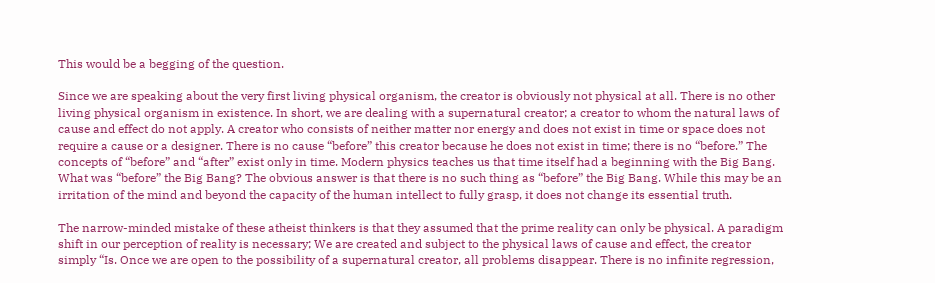This would be a begging of the question.

Since we are speaking about the very first living physical organism, the creator is obviously not physical at all. There is no other living physical organism in existence. In short, we are dealing with a supernatural creator; a creator to whom the natural laws of cause and effect do not apply. A creator who consists of neither matter nor energy and does not exist in time or space does not require a cause or a designer. There is no cause “before” this creator because he does not exist in time; there is no “before.” The concepts of “before” and “after” exist only in time. Modern physics teaches us that time itself had a beginning with the Big Bang. What was “before” the Big Bang? The obvious answer is that there is no such thing as “before” the Big Bang. While this may be an irritation of the mind and beyond the capacity of the human intellect to fully grasp, it does not change its essential truth.

The narrow-minded mistake of these atheist thinkers is that they assumed that the prime reality can only be physical. A paradigm shift in our perception of reality is necessary; We are created and subject to the physical laws of cause and effect, the creator simply “Is. Once we are open to the possibility of a supernatural creator, all problems disappear. There is no infinite regression,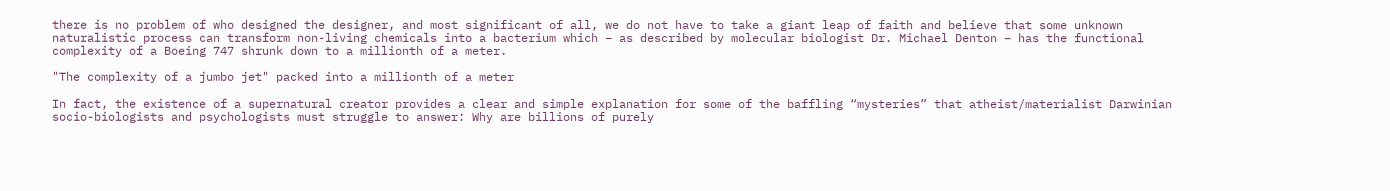there is no problem of who designed the designer, and most significant of all, we do not have to take a giant leap of faith and believe that some unknown naturalistic process can transform non-living chemicals into a bacterium which – as described by molecular biologist Dr. Michael Denton – has the functional complexity of a Boeing 747 shrunk down to a millionth of a meter.

"The complexity of a jumbo jet" packed into a millionth of a meter

In fact, the existence of a supernatural creator provides a clear and simple explanation for some of the baffling “mysteries” that atheist/materialist Darwinian socio-biologists and psychologists must struggle to answer: Why are billions of purely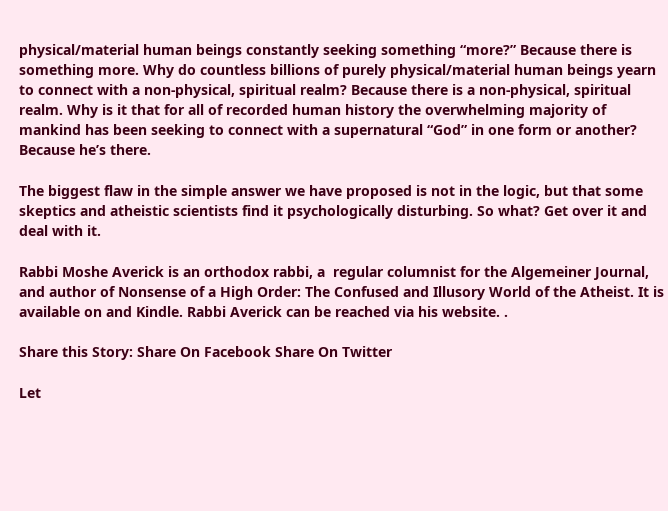physical/material human beings constantly seeking something “more?” Because there is something more. Why do countless billions of purely physical/material human beings yearn to connect with a non-physical, spiritual realm? Because there is a non-physical, spiritual realm. Why is it that for all of recorded human history the overwhelming majority of mankind has been seeking to connect with a supernatural “God” in one form or another? Because he’s there.

The biggest flaw in the simple answer we have proposed is not in the logic, but that some skeptics and atheistic scientists find it psychologically disturbing. So what? Get over it and deal with it.

Rabbi Moshe Averick is an orthodox rabbi, a  regular columnist for the Algemeiner Journal, and author of Nonsense of a High Order: The Confused and Illusory World of the Atheist. It is available on and Kindle. Rabbi Averick can be reached via his website. .

Share this Story: Share On Facebook Share On Twitter

Let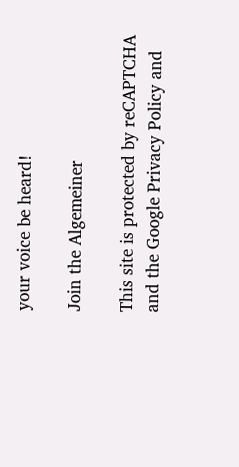your voice be heard!

Join the Algemeiner

This site is protected by reCAPTCHA and the Google Privacy Policy and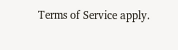Terms of Service apply.